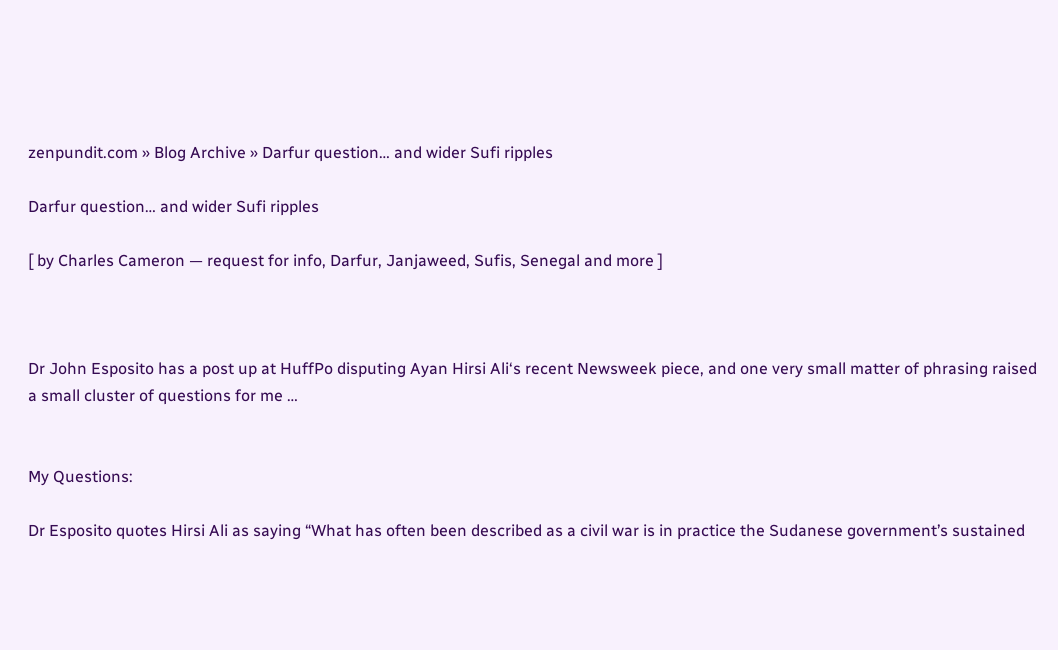zenpundit.com » Blog Archive » Darfur question… and wider Sufi ripples

Darfur question… and wider Sufi ripples

[ by Charles Cameron — request for info, Darfur, Janjaweed, Sufis, Senegal and more ]



Dr John Esposito has a post up at HuffPo disputing Ayan Hirsi Ali‘s recent Newsweek piece, and one very small matter of phrasing raised a small cluster of questions for me …


My Questions:

Dr Esposito quotes Hirsi Ali as saying “What has often been described as a civil war is in practice the Sudanese government’s sustained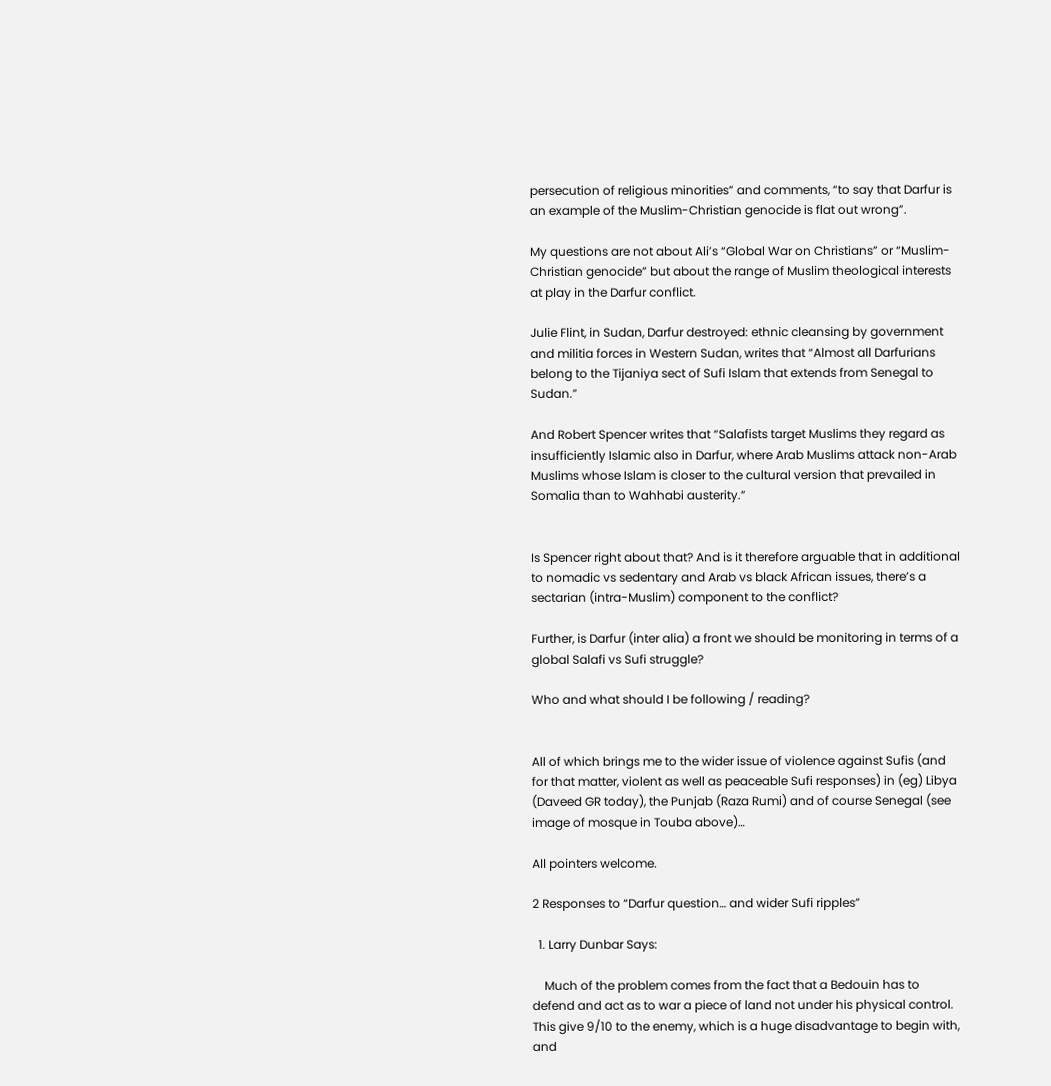persecution of religious minorities” and comments, “to say that Darfur is an example of the Muslim-Christian genocide is flat out wrong”.

My questions are not about Ali’s “Global War on Christians” or “Muslim-Christian genocide” but about the range of Muslim theological interests at play in the Darfur conflict.

Julie Flint, in Sudan, Darfur destroyed: ethnic cleansing by government and militia forces in Western Sudan, writes that “Almost all Darfurians belong to the Tijaniya sect of Sufi Islam that extends from Senegal to Sudan.”

And Robert Spencer writes that “Salafists target Muslims they regard as insufficiently Islamic also in Darfur, where Arab Muslims attack non-Arab Muslims whose Islam is closer to the cultural version that prevailed in Somalia than to Wahhabi austerity.”


Is Spencer right about that? And is it therefore arguable that in additional to nomadic vs sedentary and Arab vs black African issues, there’s a sectarian (intra-Muslim) component to the conflict?

Further, is Darfur (inter alia) a front we should be monitoring in terms of a global Salafi vs Sufi struggle?

Who and what should I be following / reading?


All of which brings me to the wider issue of violence against Sufis (and for that matter, violent as well as peaceable Sufi responses) in (eg) Libya (Daveed GR today), the Punjab (Raza Rumi) and of course Senegal (see image of mosque in Touba above)…

All pointers welcome.

2 Responses to “Darfur question… and wider Sufi ripples”

  1. Larry Dunbar Says:

    Much of the problem comes from the fact that a Bedouin has to defend and act as to war a piece of land not under his physical control. This give 9/10 to the enemy, which is a huge disadvantage to begin with, and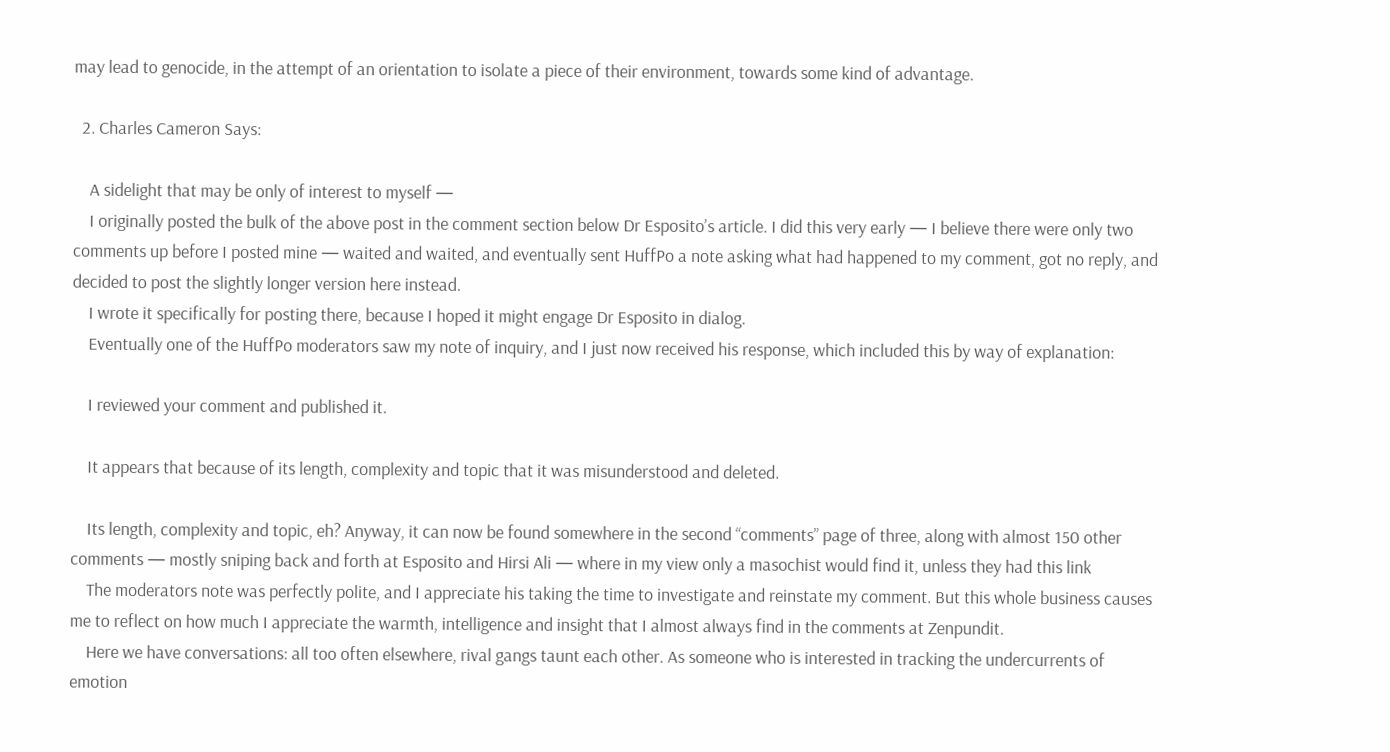may lead to genocide, in the attempt of an orientation to isolate a piece of their environment, towards some kind of advantage.

  2. Charles Cameron Says:

    A sidelight that may be only of interest to myself —
    I originally posted the bulk of the above post in the comment section below Dr Esposito’s article. I did this very early — I believe there were only two comments up before I posted mine — waited and waited, and eventually sent HuffPo a note asking what had happened to my comment, got no reply, and decided to post the slightly longer version here instead.
    I wrote it specifically for posting there, because I hoped it might engage Dr Esposito in dialog.
    Eventually one of the HuffPo moderators saw my note of inquiry, and I just now received his response, which included this by way of explanation:

    I reviewed your comment and published it.

    It appears that because of its length, complexity and topic that it was misunderstood and deleted.

    Its length, complexity and topic, eh? Anyway, it can now be found somewhere in the second “comments” page of three, along with almost 150 other comments — mostly sniping back and forth at Esposito and Hirsi Ali — where in my view only a masochist would find it, unless they had this link
    The moderators note was perfectly polite, and I appreciate his taking the time to investigate and reinstate my comment. But this whole business causes me to reflect on how much I appreciate the warmth, intelligence and insight that I almost always find in the comments at Zenpundit.
    Here we have conversations: all too often elsewhere, rival gangs taunt each other. As someone who is interested in tracking the undercurrents of emotion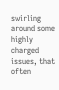swirling around some highly charged issues, that often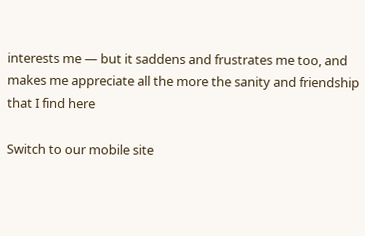interests me — but it saddens and frustrates me too, and makes me appreciate all the more the sanity and friendship that I find here

Switch to our mobile site